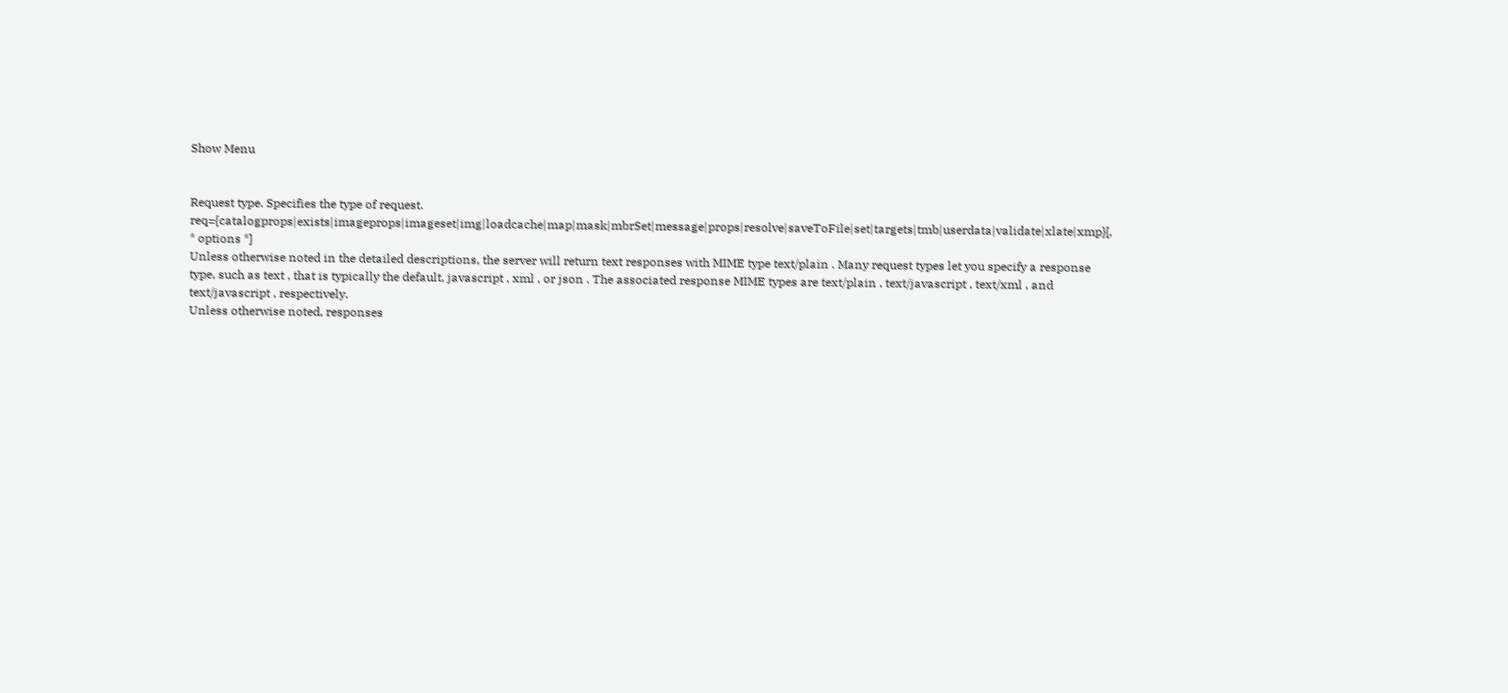Show Menu


Request type. Specifies the type of request.
req={catalogprops|exists|imageprops|imageset|img|loadcache|map|mask|mbrSet|message|props|resolve|saveToFile|set|targets|tmb|userdata|validate|xlate|xmp}[, * options *]
Unless otherwise noted in the detailed descriptions, the server will return text responses with MIME type text/plain . Many request types let you specify a response type, such as text , that is typically the default, javascript , xml , or json . The associated response MIME types are text/plain , text/javascript , text/xml , and text/javascript , respectively.
Unless otherwise noted, responses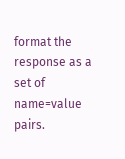format the response as a set of name=value pairs.